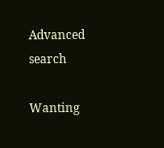Advanced search

Wanting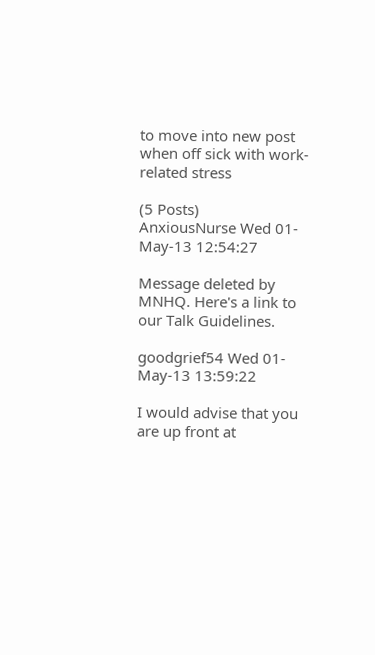to move into new post when off sick with work-related stress

(5 Posts)
AnxiousNurse Wed 01-May-13 12:54:27

Message deleted by MNHQ. Here's a link to our Talk Guidelines.

goodgrief54 Wed 01-May-13 13:59:22

I would advise that you are up front at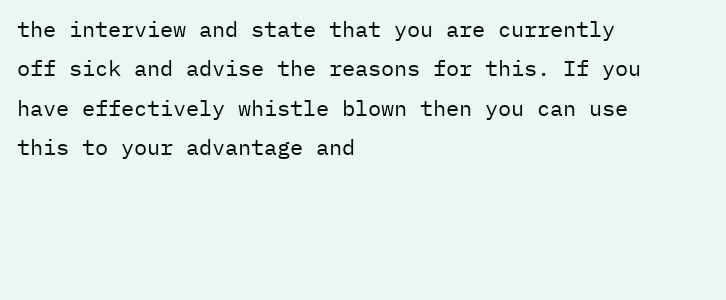the interview and state that you are currently off sick and advise the reasons for this. If you have effectively whistle blown then you can use this to your advantage and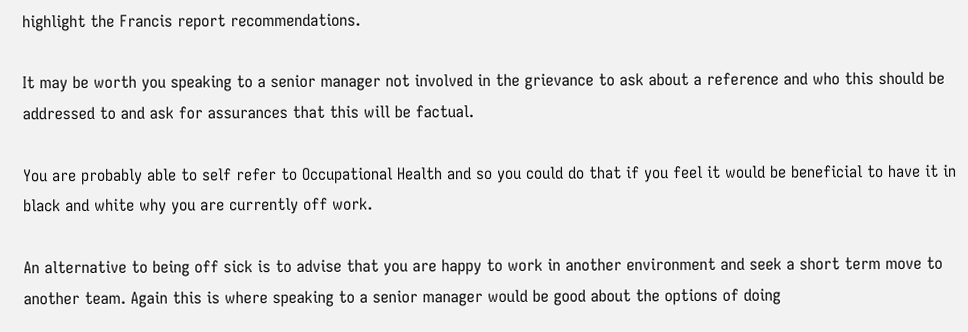highlight the Francis report recommendations.

It may be worth you speaking to a senior manager not involved in the grievance to ask about a reference and who this should be addressed to and ask for assurances that this will be factual.

You are probably able to self refer to Occupational Health and so you could do that if you feel it would be beneficial to have it in black and white why you are currently off work.

An alternative to being off sick is to advise that you are happy to work in another environment and seek a short term move to another team. Again this is where speaking to a senior manager would be good about the options of doing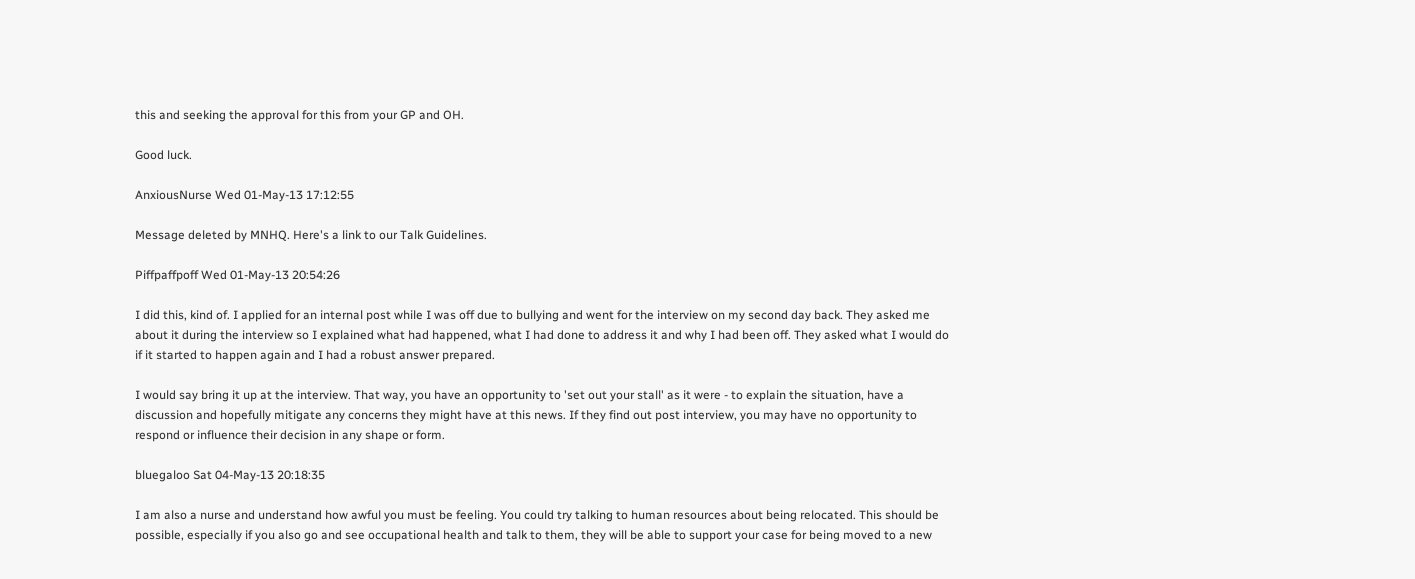this and seeking the approval for this from your GP and OH.

Good luck.

AnxiousNurse Wed 01-May-13 17:12:55

Message deleted by MNHQ. Here's a link to our Talk Guidelines.

Piffpaffpoff Wed 01-May-13 20:54:26

I did this, kind of. I applied for an internal post while I was off due to bullying and went for the interview on my second day back. They asked me about it during the interview so I explained what had happened, what I had done to address it and why I had been off. They asked what I would do if it started to happen again and I had a robust answer prepared.

I would say bring it up at the interview. That way, you have an opportunity to 'set out your stall' as it were - to explain the situation, have a discussion and hopefully mitigate any concerns they might have at this news. If they find out post interview, you may have no opportunity to respond or influence their decision in any shape or form.

bluegaloo Sat 04-May-13 20:18:35

I am also a nurse and understand how awful you must be feeling. You could try talking to human resources about being relocated. This should be possible, especially if you also go and see occupational health and talk to them, they will be able to support your case for being moved to a new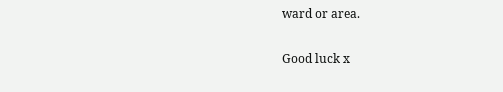ward or area.

Good luck x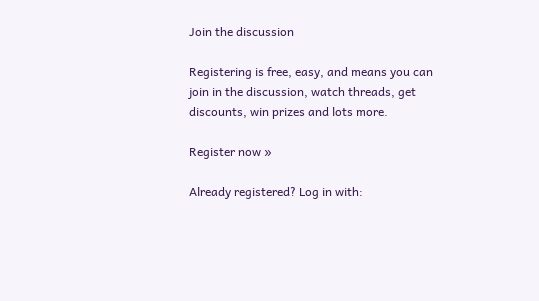Join the discussion

Registering is free, easy, and means you can join in the discussion, watch threads, get discounts, win prizes and lots more.

Register now »

Already registered? Log in with: